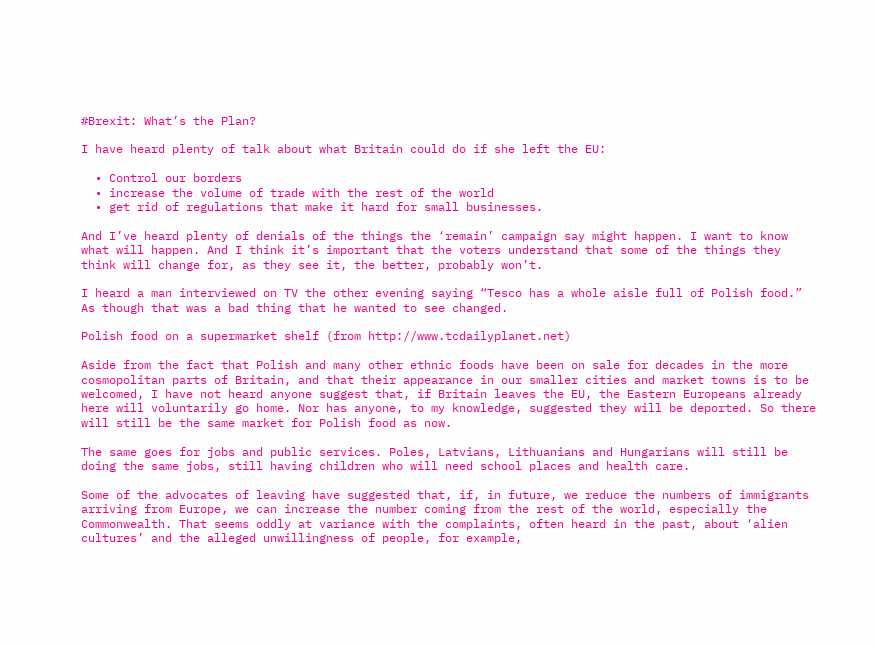#Brexit: What’s the Plan?

I have heard plenty of talk about what Britain could do if she left the EU:

  • Control our borders
  • increase the volume of trade with the rest of the world
  • get rid of regulations that make it hard for small businesses.

And I’ve heard plenty of denials of the things the ‘remain’ campaign say might happen. I want to know what will happen. And I think it’s important that the voters understand that some of the things they think will change for, as they see it, the better, probably won’t.

I heard a man interviewed on TV the other evening saying “Tesco has a whole aisle full of Polish food.” As though that was a bad thing that he wanted to see changed.

Polish food on a supermarket shelf (from http://www.tcdailyplanet.net)

Aside from the fact that Polish and many other ethnic foods have been on sale for decades in the more cosmopolitan parts of Britain, and that their appearance in our smaller cities and market towns is to be welcomed, I have not heard anyone suggest that, if Britain leaves the EU, the Eastern Europeans already here will voluntarily go home. Nor has anyone, to my knowledge, suggested they will be deported. So there will still be the same market for Polish food as now.

The same goes for jobs and public services. Poles, Latvians, Lithuanians and Hungarians will still be doing the same jobs, still having children who will need school places and health care.

Some of the advocates of leaving have suggested that, if, in future, we reduce the numbers of immigrants arriving from Europe, we can increase the number coming from the rest of the world, especially the Commonwealth. That seems oddly at variance with the complaints, often heard in the past, about ‘alien cultures’ and the alleged unwillingness of people, for example,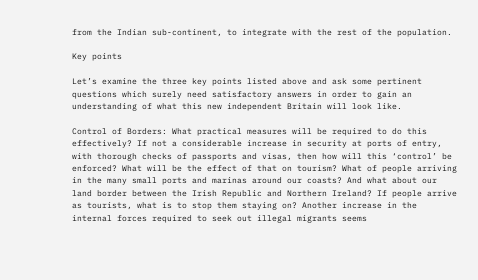from the Indian sub-continent, to integrate with the rest of the population.

Key points

Let’s examine the three key points listed above and ask some pertinent questions which surely need satisfactory answers in order to gain an understanding of what this new independent Britain will look like.

Control of Borders: What practical measures will be required to do this effectively? If not a considerable increase in security at ports of entry, with thorough checks of passports and visas, then how will this ‘control’ be enforced? What will be the effect of that on tourism? What of people arriving in the many small ports and marinas around our coasts? And what about our land border between the Irish Republic and Northern Ireland? If people arrive as tourists, what is to stop them staying on? Another increase in the internal forces required to seek out illegal migrants seems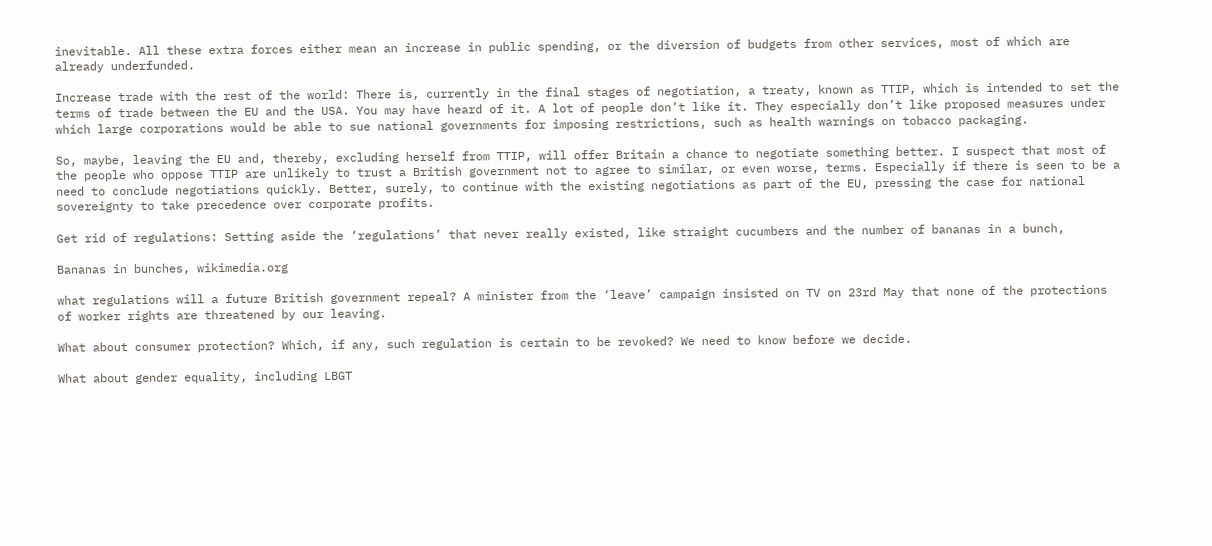inevitable. All these extra forces either mean an increase in public spending, or the diversion of budgets from other services, most of which are already underfunded.

Increase trade with the rest of the world: There is, currently in the final stages of negotiation, a treaty, known as TTIP, which is intended to set the terms of trade between the EU and the USA. You may have heard of it. A lot of people don’t like it. They especially don’t like proposed measures under which large corporations would be able to sue national governments for imposing restrictions, such as health warnings on tobacco packaging.

So, maybe, leaving the EU and, thereby, excluding herself from TTIP, will offer Britain a chance to negotiate something better. I suspect that most of the people who oppose TTIP are unlikely to trust a British government not to agree to similar, or even worse, terms. Especially if there is seen to be a need to conclude negotiations quickly. Better, surely, to continue with the existing negotiations as part of the EU, pressing the case for national sovereignty to take precedence over corporate profits.

Get rid of regulations: Setting aside the ‘regulations’ that never really existed, like straight cucumbers and the number of bananas in a bunch,

Bananas in bunches, wikimedia.org

what regulations will a future British government repeal? A minister from the ‘leave’ campaign insisted on TV on 23rd May that none of the protections of worker rights are threatened by our leaving.

What about consumer protection? Which, if any, such regulation is certain to be revoked? We need to know before we decide.

What about gender equality, including LBGT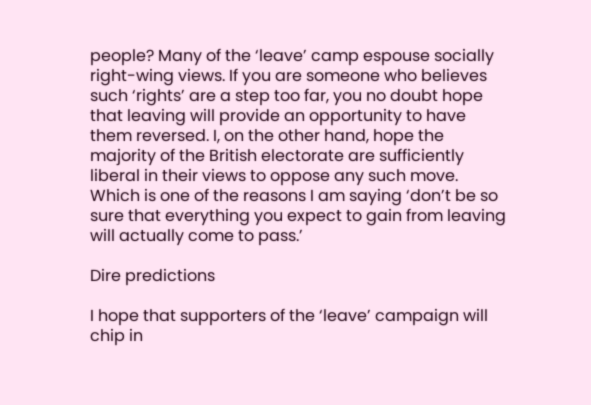people? Many of the ‘leave’ camp espouse socially right-wing views. If you are someone who believes such ‘rights’ are a step too far, you no doubt hope that leaving will provide an opportunity to have them reversed. I, on the other hand, hope the majority of the British electorate are sufficiently liberal in their views to oppose any such move. Which is one of the reasons I am saying ‘don’t be so sure that everything you expect to gain from leaving will actually come to pass.’

Dire predictions

I hope that supporters of the ‘leave’ campaign will chip in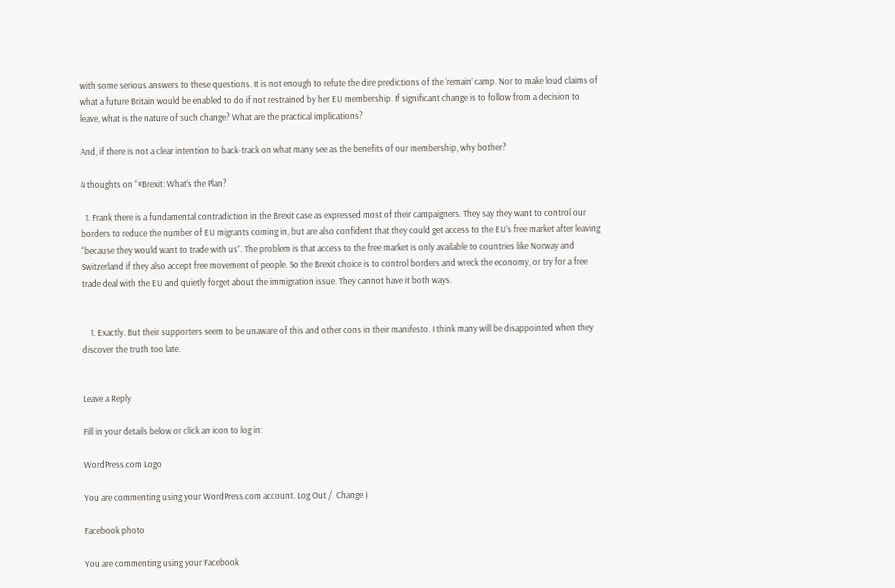with some serious answers to these questions. It is not enough to refute the dire predictions of the ‘remain’ camp. Nor to make loud claims of what a future Britain would be enabled to do if not restrained by her EU membership. If significant change is to follow from a decision to leave, what is the nature of such change? What are the practical implications?

And, if there is not a clear intention to back-track on what many see as the benefits of our membership, why bother?

4 thoughts on “#Brexit: What’s the Plan?

  1. Frank there is a fundamental contradiction in the Brexit case as expressed most of their campaigners. They say they want to control our borders to reduce the number of EU migrants coming in, but are also confident that they could get access to the EU’s free market after leaving “because they would want to trade with us”. The problem is that access to the free market is only available to countries like Norway and Switzerland if they also accept free movement of people. So the Brexit choice is to control borders and wreck the economy, or try for a free trade deal with the EU and quietly forget about the immigration issue. They cannot have it both ways.


    1. Exactly. But their supporters seem to be unaware of this and other cons in their manifesto. I think many will be disappointed when they discover the truth too late.


Leave a Reply

Fill in your details below or click an icon to log in:

WordPress.com Logo

You are commenting using your WordPress.com account. Log Out /  Change )

Facebook photo

You are commenting using your Facebook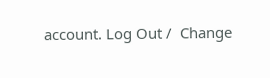account. Log Out /  Change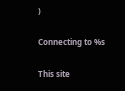)

Connecting to %s

This site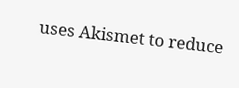uses Akismet to reduce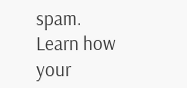spam. Learn how your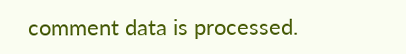comment data is processed.